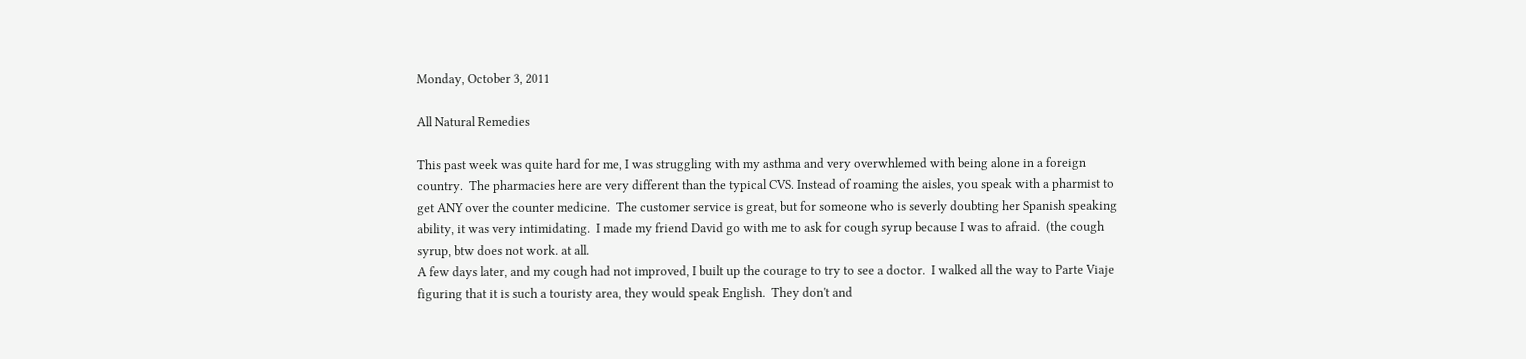Monday, October 3, 2011

All Natural Remedies

This past week was quite hard for me, I was struggling with my asthma and very overwhlemed with being alone in a foreign country.  The pharmacies here are very different than the typical CVS. Instead of roaming the aisles, you speak with a pharmist to get ANY over the counter medicine.  The customer service is great, but for someone who is severly doubting her Spanish speaking ability, it was very intimidating.  I made my friend David go with me to ask for cough syrup because I was to afraid.  (the cough syrup, btw does not work. at all.
A few days later, and my cough had not improved, I built up the courage to try to see a doctor.  I walked all the way to Parte Viaje figuring that it is such a touristy area, they would speak English.  They don't and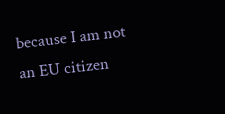because I am not an EU citizen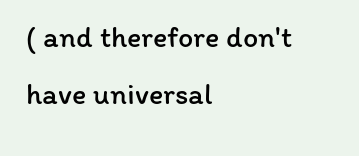( and therefore don't have universal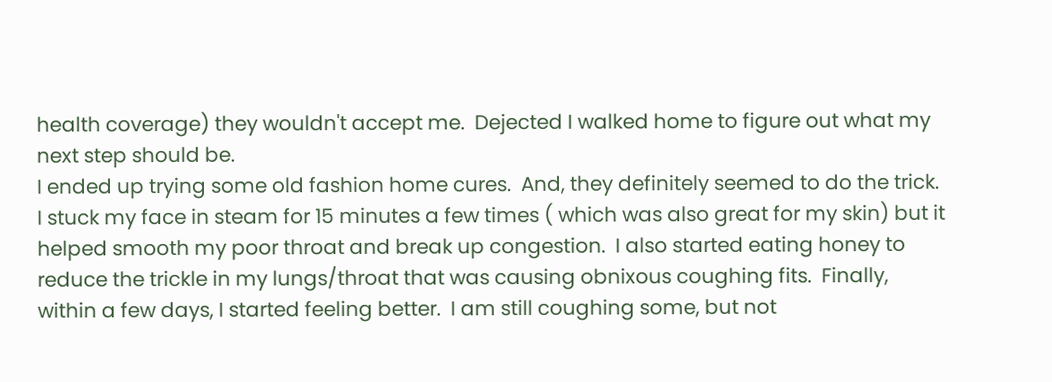health coverage) they wouldn't accept me.  Dejected I walked home to figure out what my next step should be.
I ended up trying some old fashion home cures.  And, they definitely seemed to do the trick.  I stuck my face in steam for 15 minutes a few times ( which was also great for my skin) but it helped smooth my poor throat and break up congestion.  I also started eating honey to reduce the trickle in my lungs/throat that was causing obnixous coughing fits.  Finally, within a few days, I started feeling better.  I am still coughing some, but not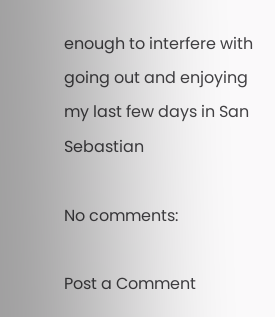enough to interfere with going out and enjoying my last few days in San Sebastian

No comments:

Post a Comment